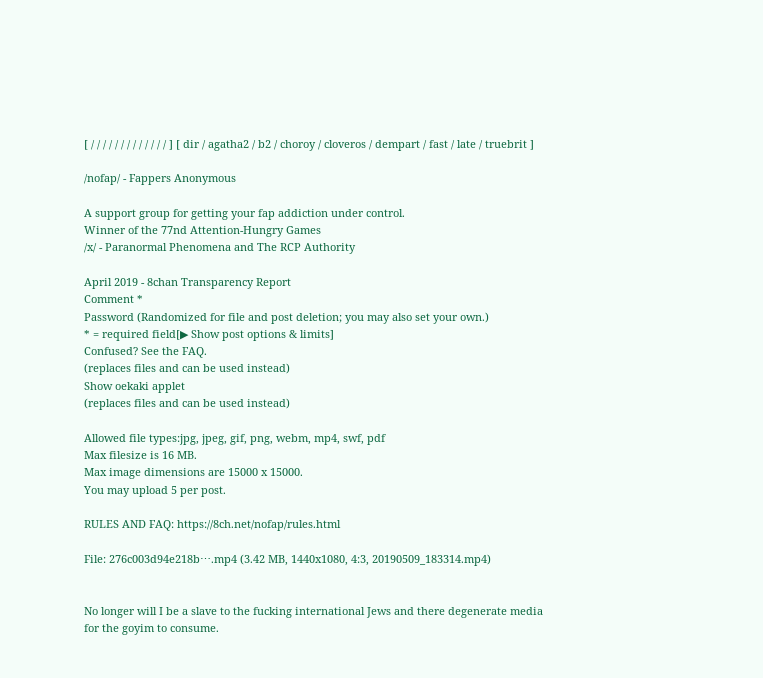[ / / / / / / / / / / / / / ] [ dir / agatha2 / b2 / choroy / cloveros / dempart / fast / late / truebrit ]

/nofap/ - Fappers Anonymous

A support group for getting your fap addiction under control.
Winner of the 77nd Attention-Hungry Games
/x/ - Paranormal Phenomena and The RCP Authority

April 2019 - 8chan Transparency Report
Comment *
Password (Randomized for file and post deletion; you may also set your own.)
* = required field[▶ Show post options & limits]
Confused? See the FAQ.
(replaces files and can be used instead)
Show oekaki applet
(replaces files and can be used instead)

Allowed file types:jpg, jpeg, gif, png, webm, mp4, swf, pdf
Max filesize is 16 MB.
Max image dimensions are 15000 x 15000.
You may upload 5 per post.

RULES AND FAQ: https://8ch.net/nofap/rules.html

File: 276c003d94e218b⋯.mp4 (3.42 MB, 1440x1080, 4:3, 20190509_183314.mp4)


No longer will I be a slave to the fucking international Jews and there degenerate media for the goyim to consume.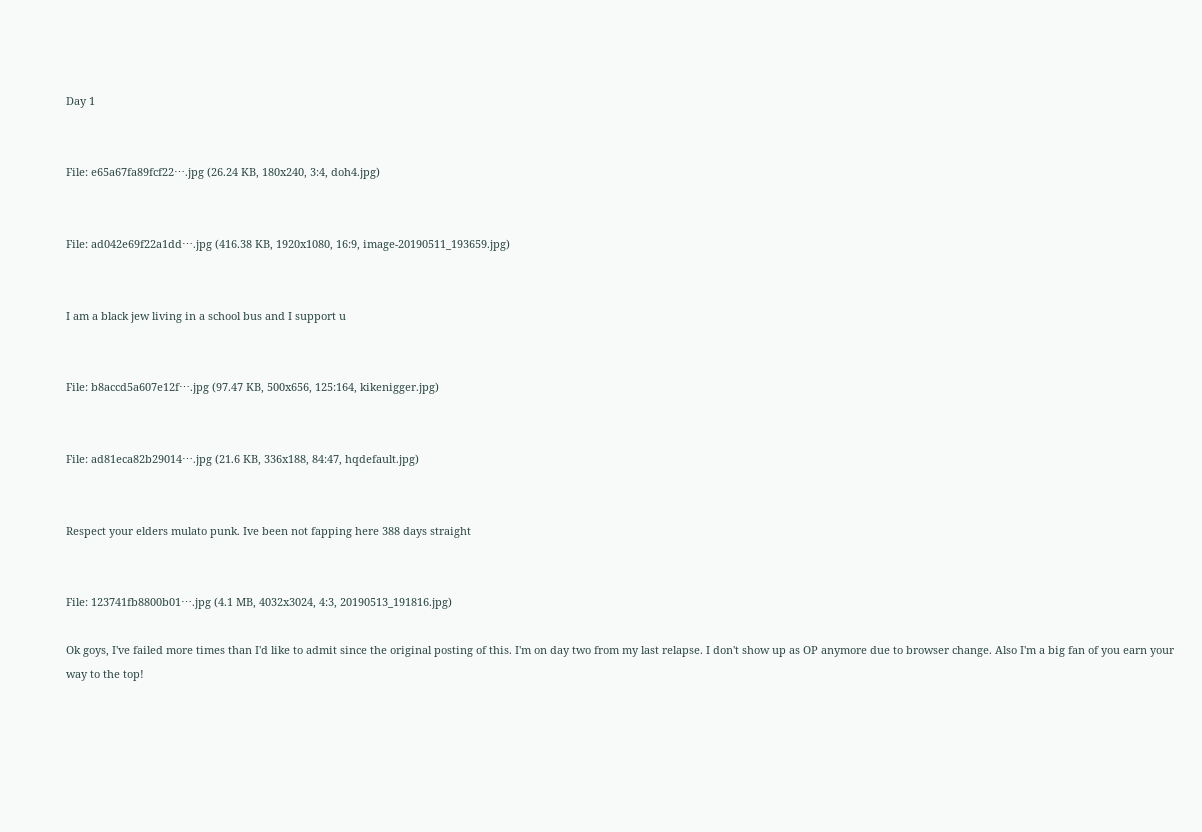Day 1


File: e65a67fa89fcf22⋯.jpg (26.24 KB, 180x240, 3:4, doh4.jpg)


File: ad042e69f22a1dd⋯.jpg (416.38 KB, 1920x1080, 16:9, image-20190511_193659.jpg)


I am a black jew living in a school bus and I support u


File: b8accd5a607e12f⋯.jpg (97.47 KB, 500x656, 125:164, kikenigger.jpg)


File: ad81eca82b29014⋯.jpg (21.6 KB, 336x188, 84:47, hqdefault.jpg)


Respect your elders mulato punk. Ive been not fapping here 388 days straight


File: 123741fb8800b01⋯.jpg (4.1 MB, 4032x3024, 4:3, 20190513_191816.jpg)

Ok goys, I've failed more times than I'd like to admit since the original posting of this. I'm on day two from my last relapse. I don't show up as OP anymore due to browser change. Also I'm a big fan of you earn your way to the top!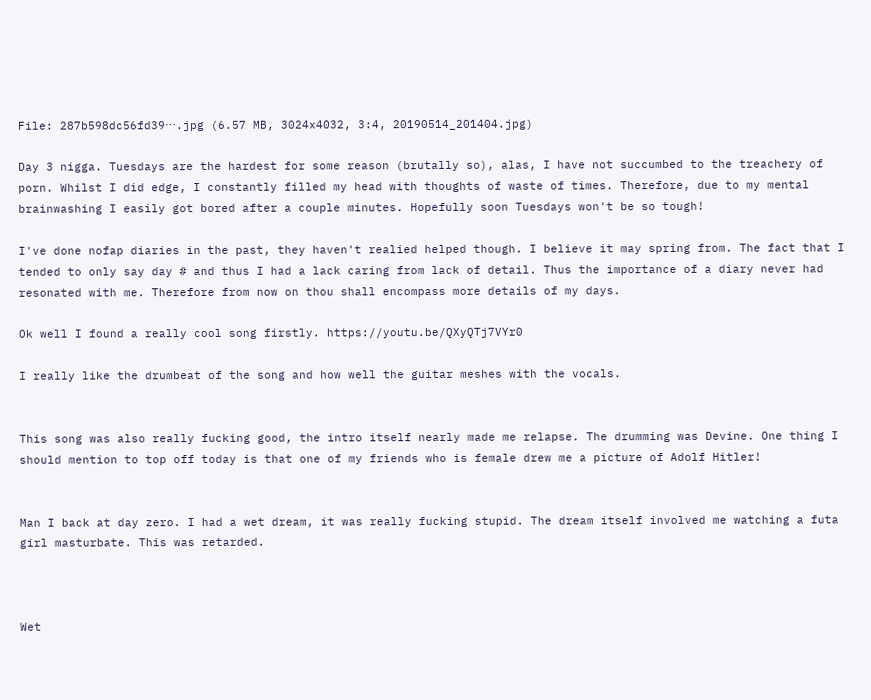File: 287b598dc56fd39⋯.jpg (6.57 MB, 3024x4032, 3:4, 20190514_201404.jpg)

Day 3 nigga. Tuesdays are the hardest for some reason (brutally so), alas, I have not succumbed to the treachery of porn. Whilst I did edge, I constantly filled my head with thoughts of waste of times. Therefore, due to my mental brainwashing I easily got bored after a couple minutes. Hopefully soon Tuesdays won't be so tough!

I've done nofap diaries in the past, they haven't realied helped though. I believe it may spring from. The fact that I tended to only say day # and thus I had a lack caring from lack of detail. Thus the importance of a diary never had resonated with me. Therefore from now on thou shall encompass more details of my days.

Ok well I found a really cool song firstly. https://youtu.be/QXyQTj7VYr0

I really like the drumbeat of the song and how well the guitar meshes with the vocals.


This song was also really fucking good, the intro itself nearly made me relapse. The drumming was Devine. One thing I should mention to top off today is that one of my friends who is female drew me a picture of Adolf Hitler!


Man I back at day zero. I had a wet dream, it was really fucking stupid. The dream itself involved me watching a futa girl masturbate. This was retarded.



Wet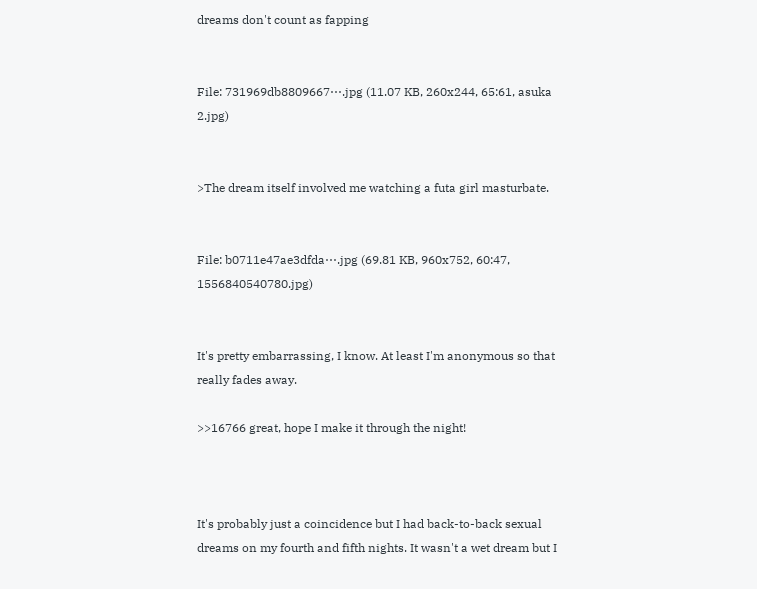dreams don't count as fapping


File: 731969db8809667⋯.jpg (11.07 KB, 260x244, 65:61, asuka 2.jpg)


>The dream itself involved me watching a futa girl masturbate.


File: b0711e47ae3dfda⋯.jpg (69.81 KB, 960x752, 60:47, 1556840540780.jpg)


It's pretty embarrassing, I know. At least I'm anonymous so that really fades away.

>>16766 great, hope I make it through the night!



It's probably just a coincidence but I had back-to-back sexual dreams on my fourth and fifth nights. It wasn't a wet dream but I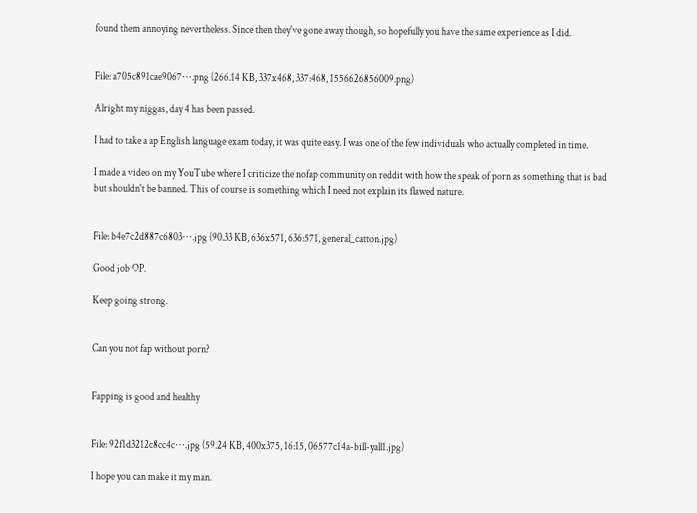found them annoying nevertheless. Since then they've gone away though, so hopefully you have the same experience as I did.


File: a705c891cae9067⋯.png (266.14 KB, 337x468, 337:468, 1556626856009.png)

Alright my niggas, day 4 has been passed.

I had to take a ap English language exam today, it was quite easy. I was one of the few individuals who actually completed in time.

I made a video on my YouTube where I criticize the nofap community on reddit with how the speak of porn as something that is bad but shouldn't be banned. This of course is something which I need not explain its flawed nature.


File: b4e7c2d887c6803⋯.jpg (90.33 KB, 636x571, 636:571, general_catton.jpg)

Good job OP.

Keep going strong.


Can you not fap without porn?


Fapping is good and healthy


File: 92f1d3212c8cc4c⋯.jpg (59.24 KB, 400x375, 16:15, 06577c14a-bill-yall1.jpg)

I hope you can make it my man.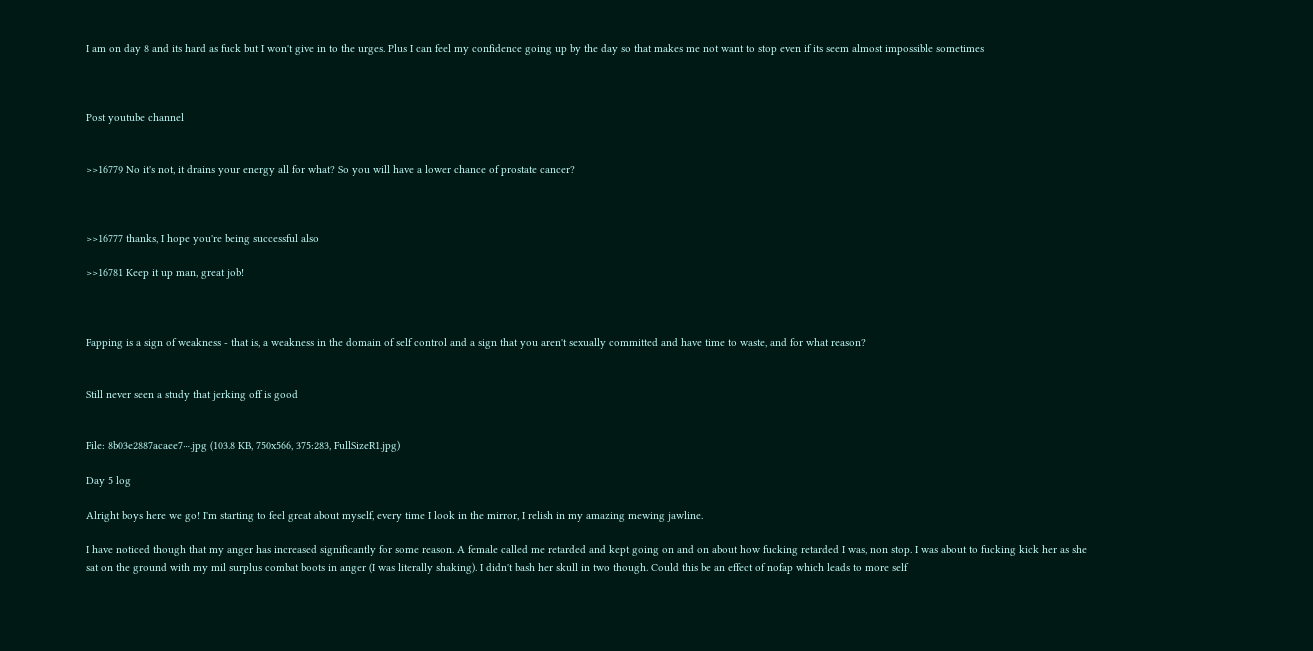I am on day 8 and its hard as fuck but I won't give in to the urges. Plus I can feel my confidence going up by the day so that makes me not want to stop even if its seem almost impossible sometimes



Post youtube channel


>>16779 No it's not, it drains your energy all for what? So you will have a lower chance of prostate cancer?



>>16777 thanks, I hope you're being successful also

>>16781 Keep it up man, great job!



Fapping is a sign of weakness - that is, a weakness in the domain of self control and a sign that you aren't sexually committed and have time to waste, and for what reason?


Still never seen a study that jerking off is good


File: 8b03e2887acaee7⋯.jpg (103.8 KB, 750x566, 375:283, FullSizeR1.jpg)

Day 5 log

Alright boys here we go! I'm starting to feel great about myself, every time I look in the mirror, I relish in my amazing mewing jawline.

I have noticed though that my anger has increased significantly for some reason. A female called me retarded and kept going on and on about how fucking retarded I was, non stop. I was about to fucking kick her as she sat on the ground with my mil surplus combat boots in anger (I was literally shaking). I didn't bash her skull in two though. Could this be an effect of nofap which leads to more self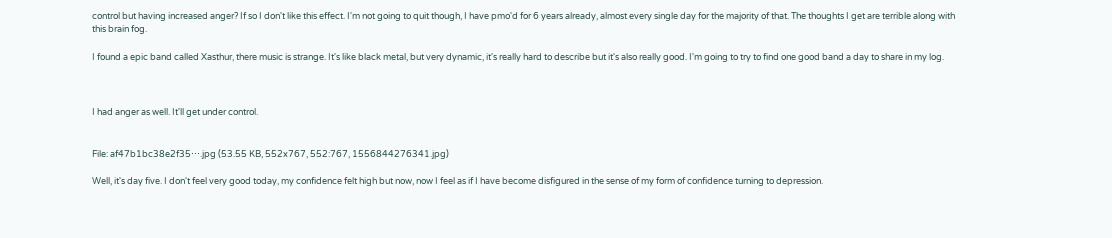control but having increased anger? If so I don't like this effect. I'm not going to quit though, I have pmo'd for 6 years already, almost every single day for the majority of that. The thoughts I get are terrible along with this brain fog.

I found a epic band called Xasthur, there music is strange. It's like black metal, but very dynamic, it's really hard to describe but it's also really good. I'm going to try to find one good band a day to share in my log.



I had anger as well. It'll get under control.


File: af47b1bc38e2f35⋯.jpg (53.55 KB, 552x767, 552:767, 1556844276341.jpg)

Well, it's day five. I don't feel very good today, my confidence felt high but now, now I feel as if I have become disfigured in the sense of my form of confidence turning to depression.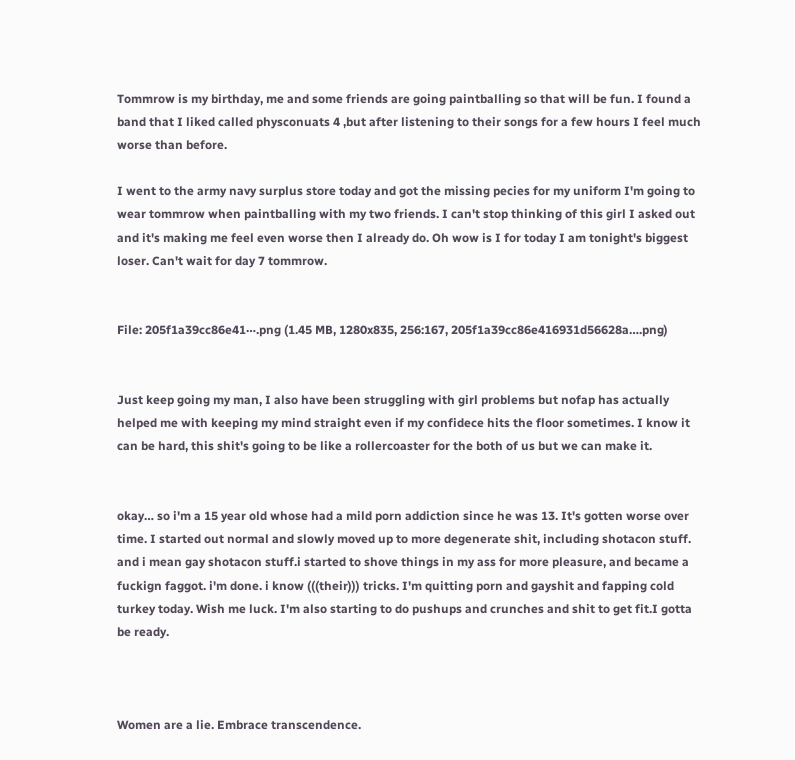Tommrow is my birthday, me and some friends are going paintballing so that will be fun. I found a band that I liked called physconuats 4 ,but after listening to their songs for a few hours I feel much worse than before.

I went to the army navy surplus store today and got the missing pecies for my uniform I'm going to wear tommrow when paintballing with my two friends. I can't stop thinking of this girl I asked out and it's making me feel even worse then I already do. Oh wow is I for today I am tonight's biggest loser. Can't wait for day 7 tommrow.


File: 205f1a39cc86e41⋯.png (1.45 MB, 1280x835, 256:167, 205f1a39cc86e416931d56628a….png)


Just keep going my man, I also have been struggling with girl problems but nofap has actually helped me with keeping my mind straight even if my confidece hits the floor sometimes. I know it can be hard, this shit's going to be like a rollercoaster for the both of us but we can make it.


okay… so i'm a 15 year old whose had a mild porn addiction since he was 13. It's gotten worse over time. I started out normal and slowly moved up to more degenerate shit, including shotacon stuff. and i mean gay shotacon stuff.i started to shove things in my ass for more pleasure, and became a fuckign faggot. i'm done. i know (((their))) tricks. I'm quitting porn and gayshit and fapping cold turkey today. Wish me luck. I'm also starting to do pushups and crunches and shit to get fit.I gotta be ready.



Women are a lie. Embrace transcendence.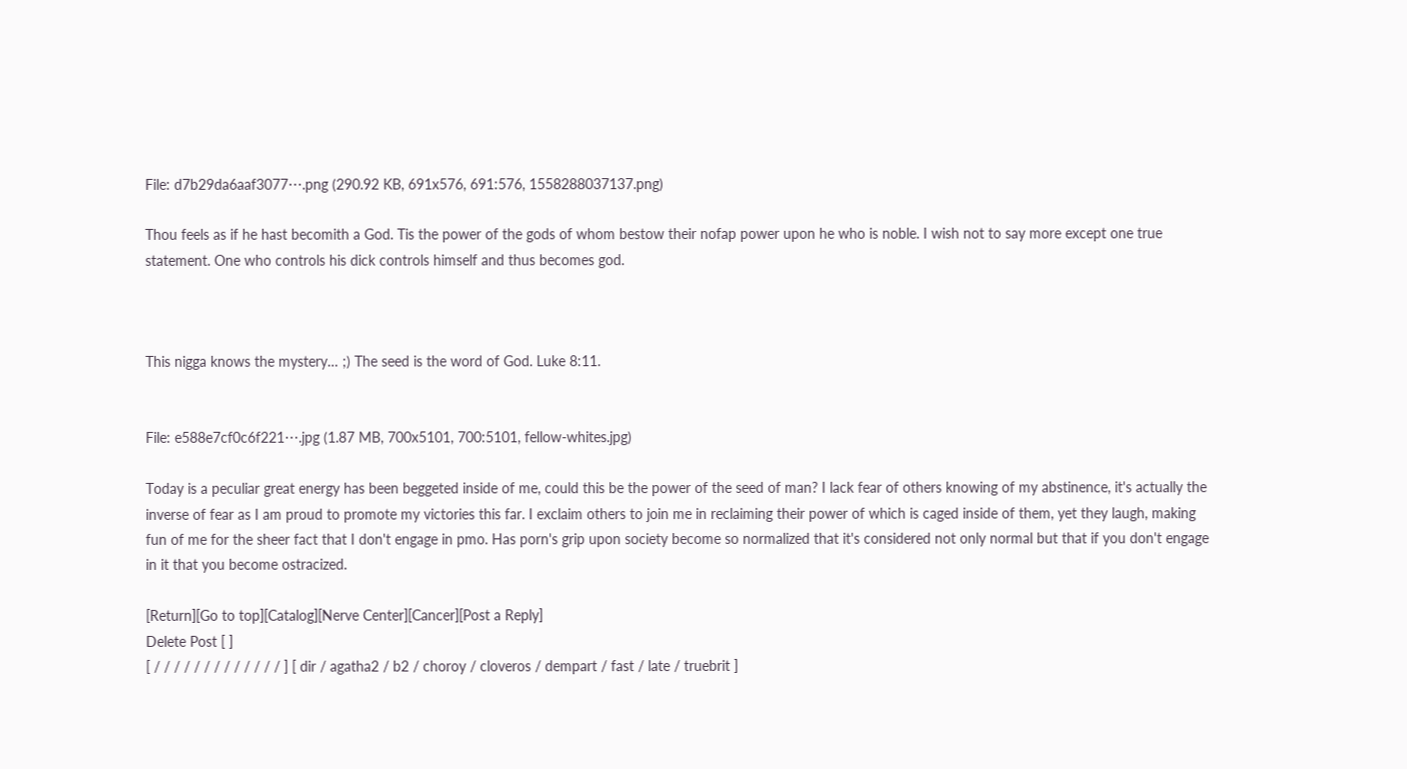File: d7b29da6aaf3077⋯.png (290.92 KB, 691x576, 691:576, 1558288037137.png)

Thou feels as if he hast becomith a God. Tis the power of the gods of whom bestow their nofap power upon he who is noble. I wish not to say more except one true statement. One who controls his dick controls himself and thus becomes god.



This nigga knows the mystery… ;) The seed is the word of God. Luke 8:11.


File: e588e7cf0c6f221⋯.jpg (1.87 MB, 700x5101, 700:5101, fellow-whites.jpg)

Today is a peculiar great energy has been beggeted inside of me, could this be the power of the seed of man? I lack fear of others knowing of my abstinence, it's actually the inverse of fear as I am proud to promote my victories this far. I exclaim others to join me in reclaiming their power of which is caged inside of them, yet they laugh, making fun of me for the sheer fact that I don't engage in pmo. Has porn's grip upon society become so normalized that it's considered not only normal but that if you don't engage in it that you become ostracized.

[Return][Go to top][Catalog][Nerve Center][Cancer][Post a Reply]
Delete Post [ ]
[ / / / / / / / / / / / / / ] [ dir / agatha2 / b2 / choroy / cloveros / dempart / fast / late / truebrit ]